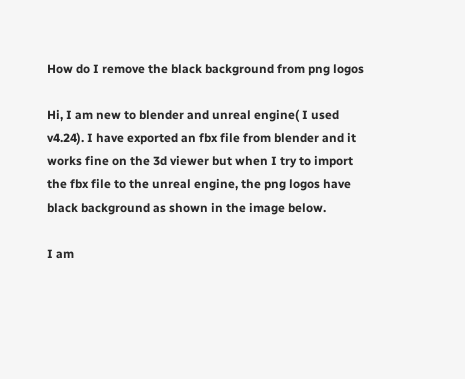How do I remove the black background from png logos

Hi, I am new to blender and unreal engine( I used v4.24). I have exported an fbx file from blender and it works fine on the 3d viewer but when I try to import the fbx file to the unreal engine, the png logos have black background as shown in the image below.

I am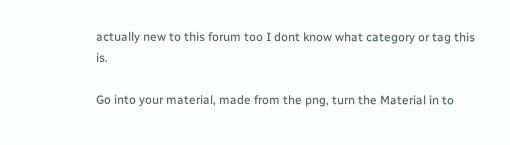actually new to this forum too I dont know what category or tag this is.

Go into your material, made from the png, turn the Material in to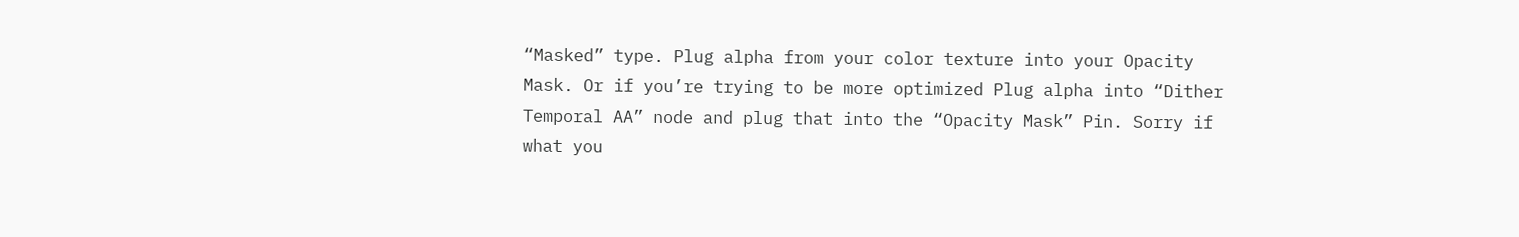“Masked” type. Plug alpha from your color texture into your Opacity Mask. Or if you’re trying to be more optimized Plug alpha into “Dither Temporal AA” node and plug that into the “Opacity Mask” Pin. Sorry if what you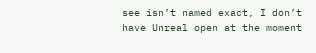see isn’t named exact, I don’t have Unreal open at the moment